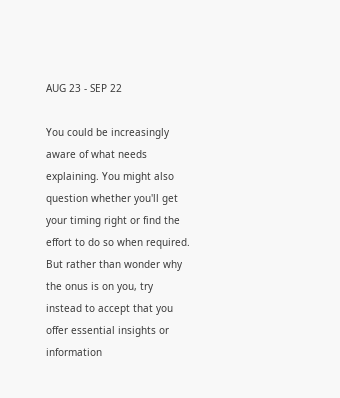AUG 23 - SEP 22

You could be increasingly aware of what needs explaining. You might also question whether you'll get your timing right or find the effort to do so when required. But rather than wonder why the onus is on you, try instead to accept that you offer essential insights or information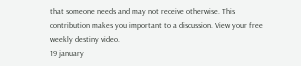that someone needs and may not receive otherwise. This contribution makes you important to a discussion. View your free weekly destiny video.
19 january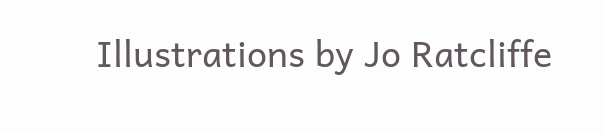Illustrations by Jo Ratcliffe